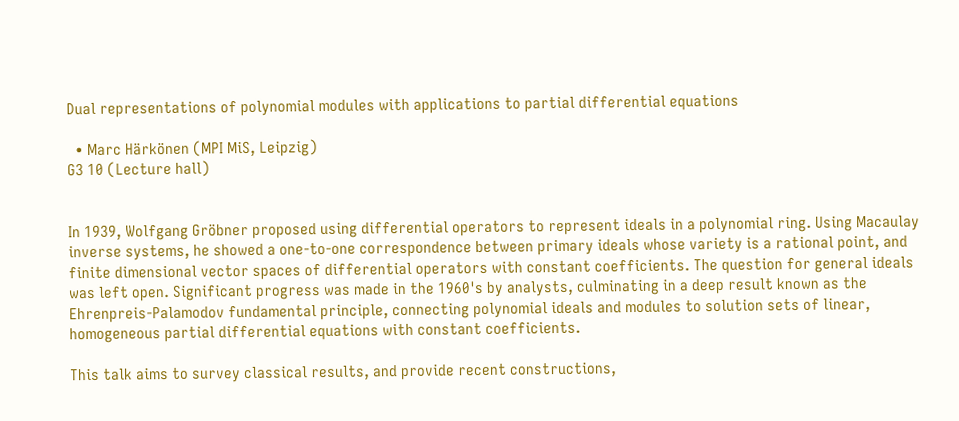Dual representations of polynomial modules with applications to partial differential equations

  • Marc Härkönen (MPI MiS, Leipzig)
G3 10 (Lecture hall)


In 1939, Wolfgang Gröbner proposed using differential operators to represent ideals in a polynomial ring. Using Macaulay inverse systems, he showed a one-to-one correspondence between primary ideals whose variety is a rational point, and finite dimensional vector spaces of differential operators with constant coefficients. The question for general ideals was left open. Significant progress was made in the 1960's by analysts, culminating in a deep result known as the Ehrenpreis-Palamodov fundamental principle, connecting polynomial ideals and modules to solution sets of linear, homogeneous partial differential equations with constant coefficients.

This talk aims to survey classical results, and provide recent constructions,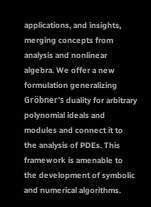applications, and insights, merging concepts from analysis and nonlinear algebra. We offer a new formulation generalizing Gröbner's duality for arbitrary polynomial ideals and modules and connect it to the analysis of PDEs. This framework is amenable to the development of symbolic and numerical algorithms.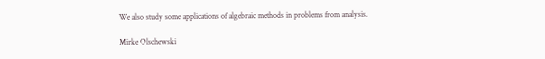We also study some applications of algebraic methods in problems from analysis.

Mirke Olschewski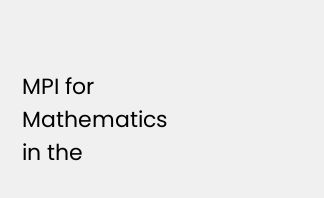MPI for Mathematics in the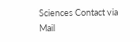Sciences Contact via Mail